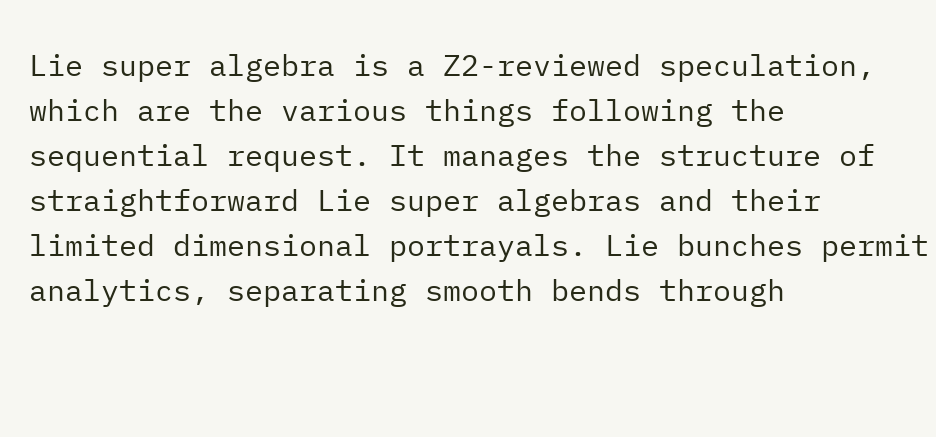Lie super algebra is a Z2-reviewed speculation, which are the various things following the sequential request. It manages the structure of straightforward Lie super algebras and their limited dimensional portrayals. Lie bunches permit analytics, separating smooth bends through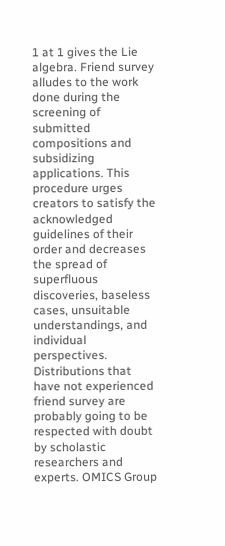1 at 1 gives the Lie algebra. Friend survey alludes to the work done during the screening of submitted compositions and subsidizing applications. This procedure urges creators to satisfy the acknowledged guidelines of their order and decreases the spread of superfluous discoveries, baseless cases, unsuitable understandings, and individual perspectives. Distributions that have not experienced friend survey are probably going to be respected with doubt by scholastic researchers and experts. OMICS Group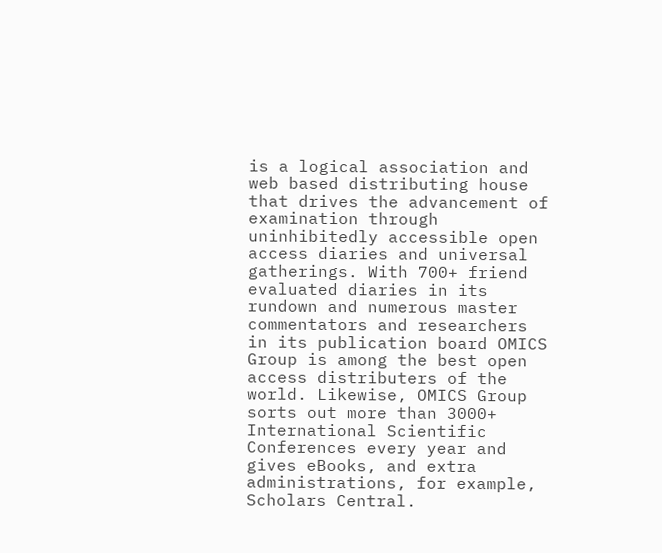is a logical association and web based distributing house that drives the advancement of examination through uninhibitedly accessible open access diaries and universal gatherings. With 700+ friend evaluated diaries in its rundown and numerous master commentators and researchers in its publication board OMICS Group is among the best open access distributers of the world. Likewise, OMICS Group sorts out more than 3000+ International Scientific Conferences every year and gives eBooks, and extra administrations, for example, Scholars Central.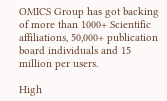OMICS Group has got backing of more than 1000+ Scientific affiliations, 50,000+ publication board individuals and 15 million per users.

High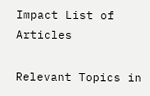Impact List of Articles

Relevant Topics in